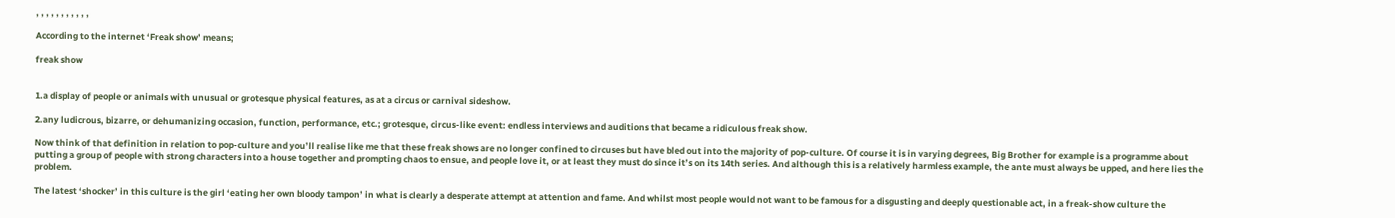, , , , , , , , , , ,

According to the internet ‘Freak show’ means;

freak show


1.a display of people or animals with unusual or grotesque physical features, as at a circus or carnival sideshow.

2.any ludicrous, bizarre, or dehumanizing occasion, function, performance, etc.; grotesque, circus-like event: endless interviews and auditions that became a ridiculous freak show.

Now think of that definition in relation to pop-culture and you’ll realise like me that these freak shows are no longer confined to circuses but have bled out into the majority of pop-culture. Of course it is in varying degrees, Big Brother for example is a programme about putting a group of people with strong characters into a house together and prompting chaos to ensue, and people love it, or at least they must do since it’s on its 14th series. And although this is a relatively harmless example, the ante must always be upped, and here lies the problem.

The latest ‘shocker’ in this culture is the girl ‘eating her own bloody tampon’ in what is clearly a desperate attempt at attention and fame. And whilst most people would not want to be famous for a disgusting and deeply questionable act, in a freak-show culture the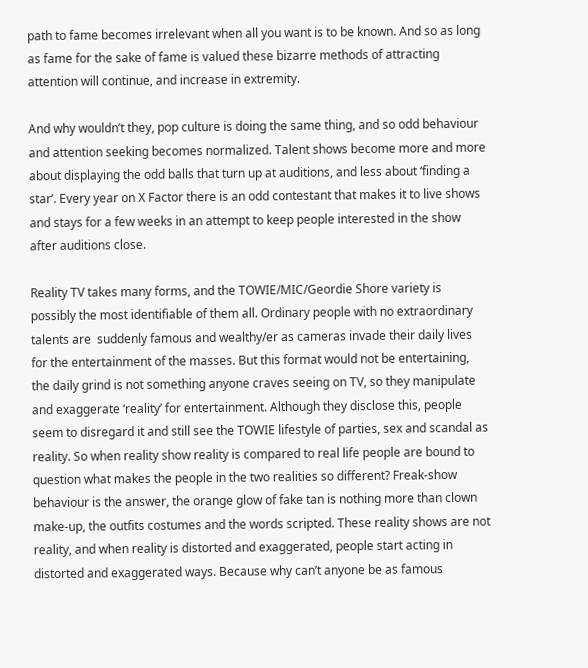path to fame becomes irrelevant when all you want is to be known. And so as long as fame for the sake of fame is valued these bizarre methods of attracting attention will continue, and increase in extremity.

And why wouldn’t they, pop culture is doing the same thing, and so odd behaviour and attention seeking becomes normalized. Talent shows become more and more about displaying the odd balls that turn up at auditions, and less about ‘finding a star’. Every year on X Factor there is an odd contestant that makes it to live shows and stays for a few weeks in an attempt to keep people interested in the show after auditions close.

Reality TV takes many forms, and the TOWIE/MIC/Geordie Shore variety is possibly the most identifiable of them all. Ordinary people with no extraordinary talents are  suddenly famous and wealthy/er as cameras invade their daily lives for the entertainment of the masses. But this format would not be entertaining, the daily grind is not something anyone craves seeing on TV, so they manipulate and exaggerate ‘reality’ for entertainment. Although they disclose this, people seem to disregard it and still see the TOWIE lifestyle of parties, sex and scandal as reality. So when reality show reality is compared to real life people are bound to question what makes the people in the two realities so different? Freak-show behaviour is the answer, the orange glow of fake tan is nothing more than clown make-up, the outfits costumes and the words scripted. These reality shows are not reality, and when reality is distorted and exaggerated, people start acting in distorted and exaggerated ways. Because why can’t anyone be as famous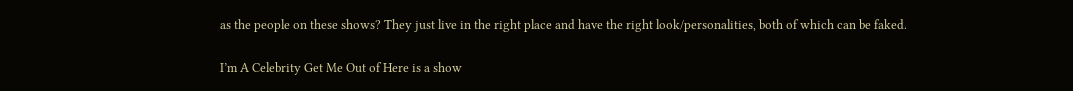as the people on these shows? They just live in the right place and have the right look/personalities, both of which can be faked.

I’m A Celebrity Get Me Out of Here is a show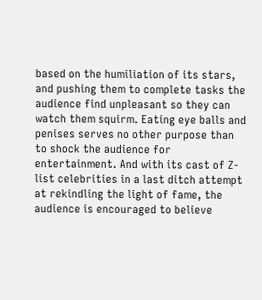based on the humiliation of its stars, and pushing them to complete tasks the audience find unpleasant so they can watch them squirm. Eating eye balls and penises serves no other purpose than to shock the audience for entertainment. And with its cast of Z-list celebrities in a last ditch attempt at rekindling the light of fame, the audience is encouraged to believe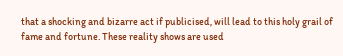that a shocking and bizarre act if publicised, will lead to this holy grail of fame and fortune. These reality shows are used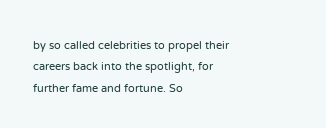by so called celebrities to propel their careers back into the spotlight, for further fame and fortune. So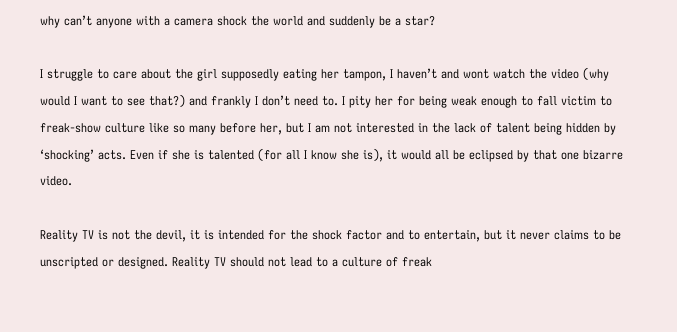why can’t anyone with a camera shock the world and suddenly be a star?

I struggle to care about the girl supposedly eating her tampon, I haven’t and wont watch the video (why would I want to see that?) and frankly I don’t need to. I pity her for being weak enough to fall victim to freak-show culture like so many before her, but I am not interested in the lack of talent being hidden by ‘shocking’ acts. Even if she is talented (for all I know she is), it would all be eclipsed by that one bizarre video.

Reality TV is not the devil, it is intended for the shock factor and to entertain, but it never claims to be unscripted or designed. Reality TV should not lead to a culture of freak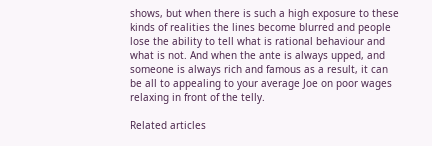shows, but when there is such a high exposure to these kinds of realities the lines become blurred and people lose the ability to tell what is rational behaviour and what is not. And when the ante is always upped, and someone is always rich and famous as a result, it can be all to appealing to your average Joe on poor wages relaxing in front of the telly.

Related articles